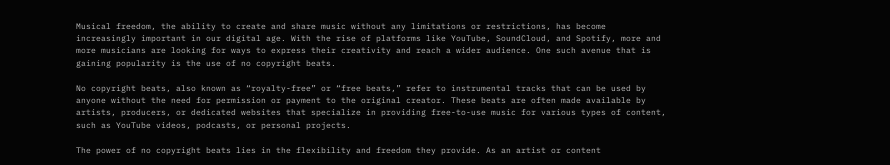Musical freedom, the ability to create and share music without any limitations or restrictions, has become increasingly important in our digital age. With the rise of platforms like YouTube, SoundCloud, and Spotify, more and more musicians are looking for ways to express their creativity and reach a wider audience. One such avenue that is gaining popularity is the use of no copyright beats.

No copyright beats, also known as “royalty-free” or “free beats,” refer to instrumental tracks that can be used by anyone without the need for permission or payment to the original creator. These beats are often made available by artists, producers, or dedicated websites that specialize in providing free-to-use music for various types of content, such as YouTube videos, podcasts, or personal projects.

The power of no copyright beats lies in the flexibility and freedom they provide. As an artist or content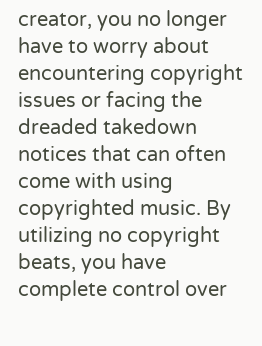creator, you no longer have to worry about encountering copyright issues or facing the dreaded takedown notices that can often come with using copyrighted music. By utilizing no copyright beats, you have complete control over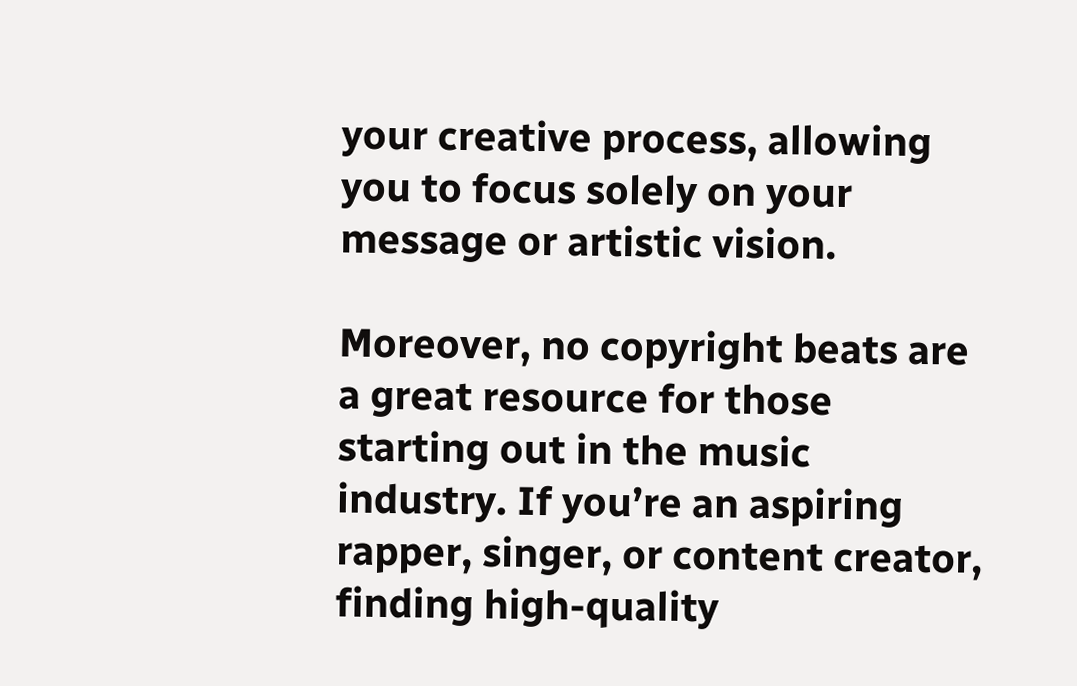your creative process, allowing you to focus solely on your message or artistic vision.

Moreover, no copyright beats are a great resource for those starting out in the music industry. If you’re an aspiring rapper, singer, or content creator, finding high-quality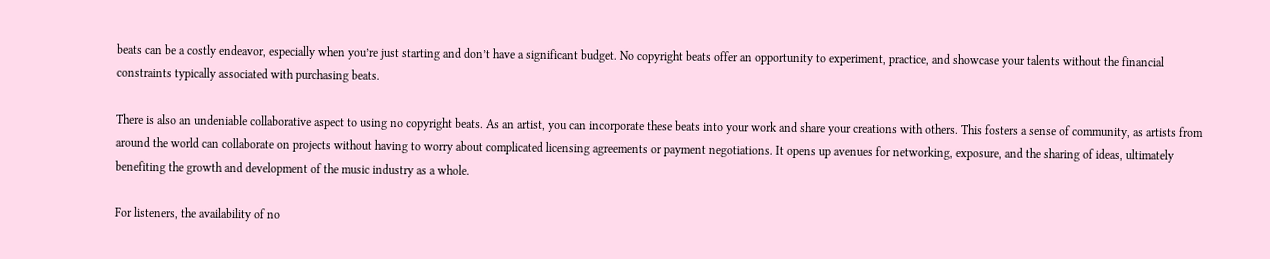beats can be a costly endeavor, especially when you’re just starting and don’t have a significant budget. No copyright beats offer an opportunity to experiment, practice, and showcase your talents without the financial constraints typically associated with purchasing beats.

There is also an undeniable collaborative aspect to using no copyright beats. As an artist, you can incorporate these beats into your work and share your creations with others. This fosters a sense of community, as artists from around the world can collaborate on projects without having to worry about complicated licensing agreements or payment negotiations. It opens up avenues for networking, exposure, and the sharing of ideas, ultimately benefiting the growth and development of the music industry as a whole.

For listeners, the availability of no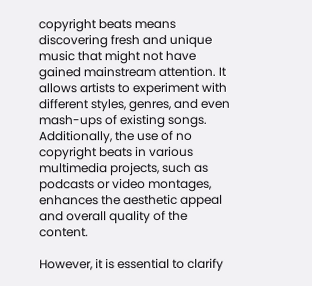copyright beats means discovering fresh and unique music that might not have gained mainstream attention. It allows artists to experiment with different styles, genres, and even mash-ups of existing songs. Additionally, the use of no copyright beats in various multimedia projects, such as podcasts or video montages, enhances the aesthetic appeal and overall quality of the content.

However, it is essential to clarify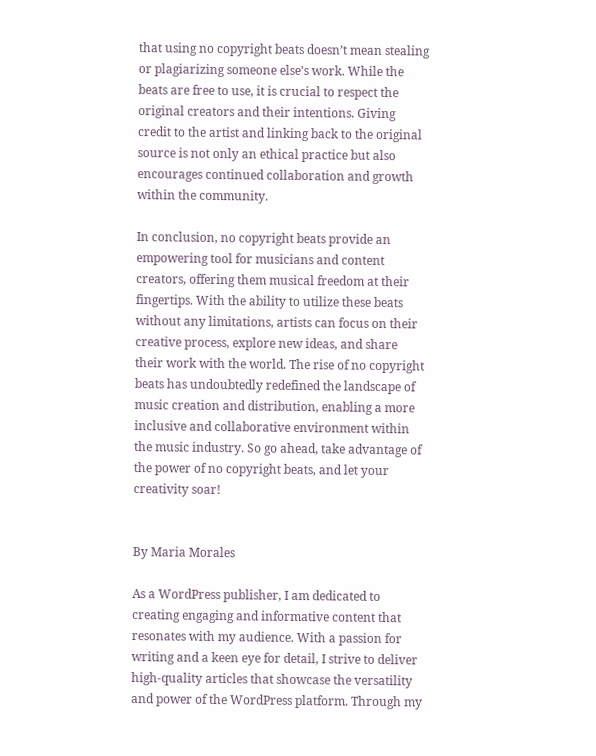that using no copyright beats doesn’t mean stealing or plagiarizing someone else’s work. While the beats are free to use, it is crucial to respect the original creators and their intentions. Giving credit to the artist and linking back to the original source is not only an ethical practice but also encourages continued collaboration and growth within the community.

In conclusion, no copyright beats provide an empowering tool for musicians and content creators, offering them musical freedom at their fingertips. With the ability to utilize these beats without any limitations, artists can focus on their creative process, explore new ideas, and share their work with the world. The rise of no copyright beats has undoubtedly redefined the landscape of music creation and distribution, enabling a more inclusive and collaborative environment within the music industry. So go ahead, take advantage of the power of no copyright beats, and let your creativity soar!


By Maria Morales

As a WordPress publisher, I am dedicated to creating engaging and informative content that resonates with my audience. With a passion for writing and a keen eye for detail, I strive to deliver high-quality articles that showcase the versatility and power of the WordPress platform. Through my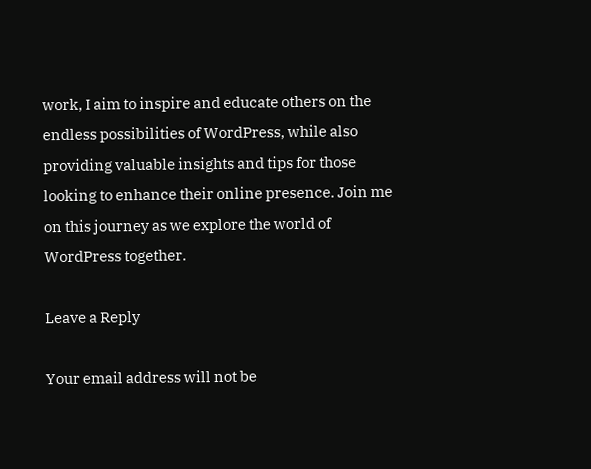work, I aim to inspire and educate others on the endless possibilities of WordPress, while also providing valuable insights and tips for those looking to enhance their online presence. Join me on this journey as we explore the world of WordPress together.

Leave a Reply

Your email address will not be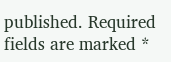published. Required fields are marked *